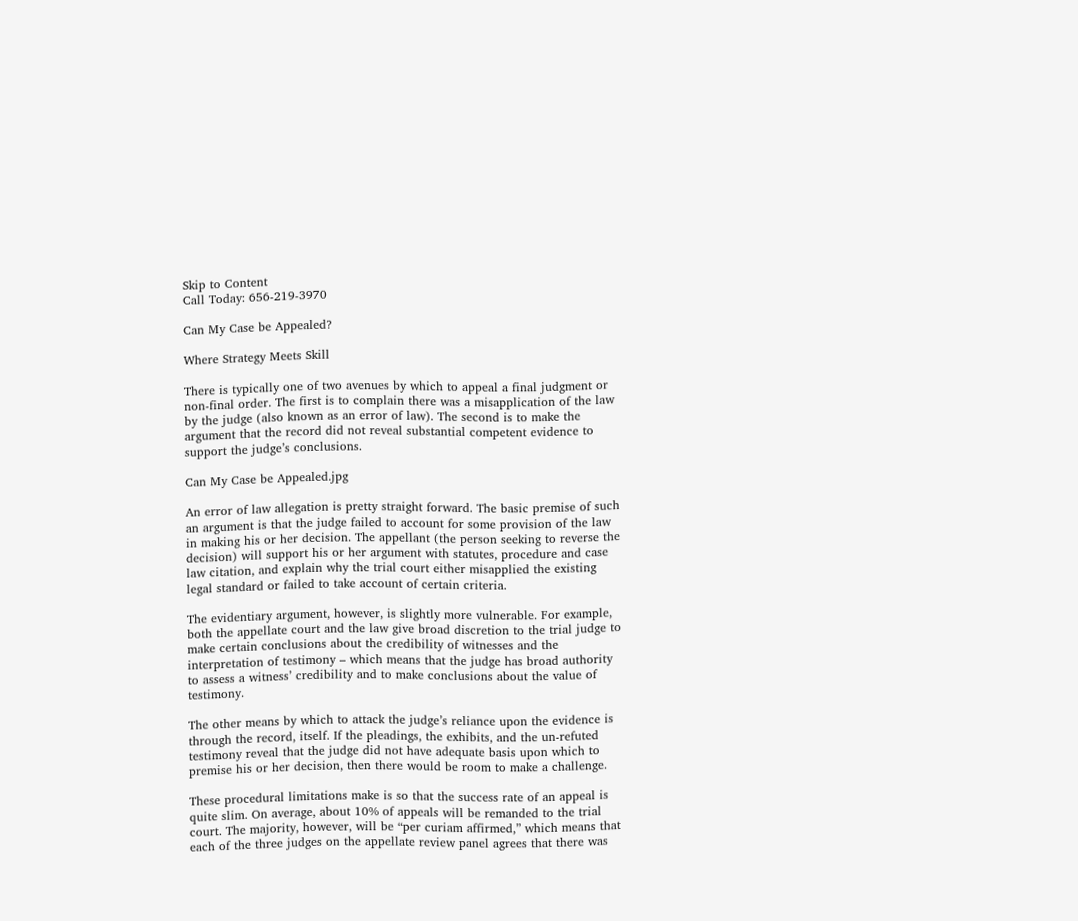Skip to Content
Call Today: 656-219-3970

Can My Case be Appealed?

Where Strategy Meets Skill

There is typically one of two avenues by which to appeal a final judgment or non-final order. The first is to complain there was a misapplication of the law by the judge (also known as an error of law). The second is to make the argument that the record did not reveal substantial competent evidence to support the judge’s conclusions.

Can My Case be Appealed.jpg

An error of law allegation is pretty straight forward. The basic premise of such an argument is that the judge failed to account for some provision of the law in making his or her decision. The appellant (the person seeking to reverse the decision) will support his or her argument with statutes, procedure and case law citation, and explain why the trial court either misapplied the existing legal standard or failed to take account of certain criteria.

The evidentiary argument, however, is slightly more vulnerable. For example, both the appellate court and the law give broad discretion to the trial judge to make certain conclusions about the credibility of witnesses and the interpretation of testimony – which means that the judge has broad authority to assess a witness’ credibility and to make conclusions about the value of testimony.

The other means by which to attack the judge’s reliance upon the evidence is through the record, itself. If the pleadings, the exhibits, and the un-refuted testimony reveal that the judge did not have adequate basis upon which to premise his or her decision, then there would be room to make a challenge.

These procedural limitations make is so that the success rate of an appeal is quite slim. On average, about 10% of appeals will be remanded to the trial court. The majority, however, will be “per curiam affirmed,” which means that each of the three judges on the appellate review panel agrees that there was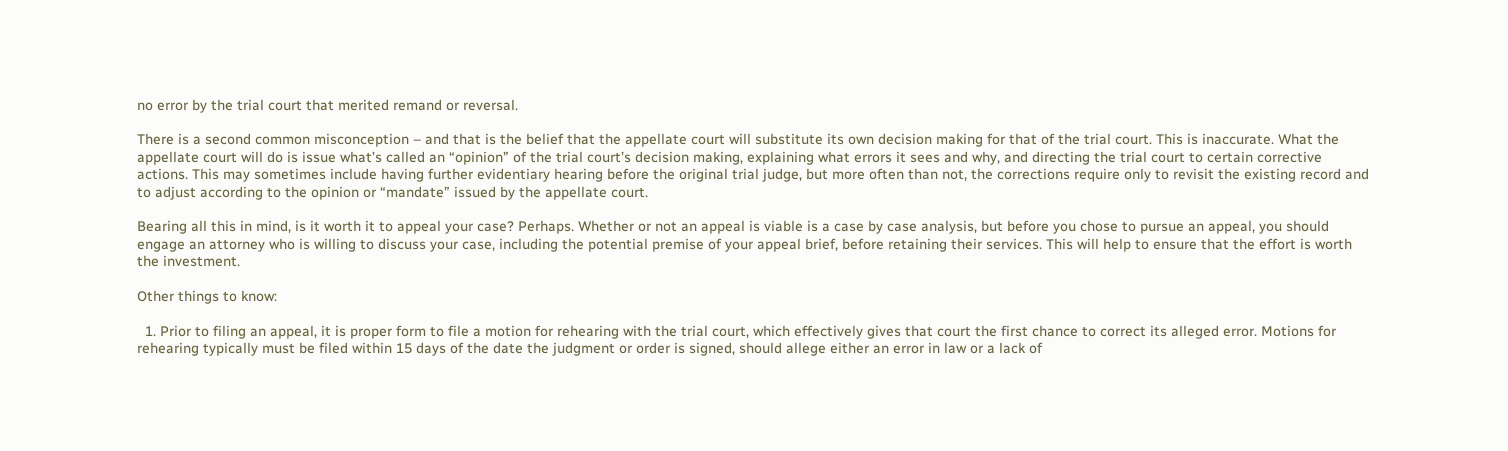no error by the trial court that merited remand or reversal.

There is a second common misconception – and that is the belief that the appellate court will substitute its own decision making for that of the trial court. This is inaccurate. What the appellate court will do is issue what’s called an “opinion” of the trial court’s decision making, explaining what errors it sees and why, and directing the trial court to certain corrective actions. This may sometimes include having further evidentiary hearing before the original trial judge, but more often than not, the corrections require only to revisit the existing record and to adjust according to the opinion or “mandate” issued by the appellate court.

Bearing all this in mind, is it worth it to appeal your case? Perhaps. Whether or not an appeal is viable is a case by case analysis, but before you chose to pursue an appeal, you should engage an attorney who is willing to discuss your case, including the potential premise of your appeal brief, before retaining their services. This will help to ensure that the effort is worth the investment.

Other things to know:

  1. Prior to filing an appeal, it is proper form to file a motion for rehearing with the trial court, which effectively gives that court the first chance to correct its alleged error. Motions for rehearing typically must be filed within 15 days of the date the judgment or order is signed, should allege either an error in law or a lack of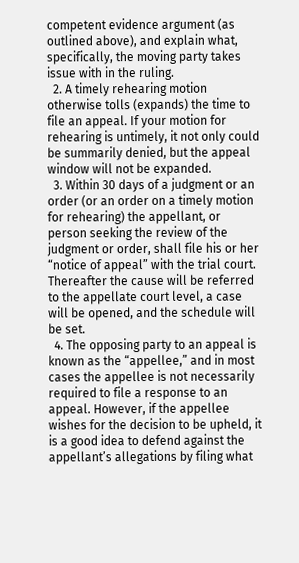competent evidence argument (as outlined above), and explain what, specifically, the moving party takes issue with in the ruling.
  2. A timely rehearing motion otherwise tolls (expands) the time to file an appeal. If your motion for rehearing is untimely, it not only could be summarily denied, but the appeal window will not be expanded.
  3. Within 30 days of a judgment or an order (or an order on a timely motion for rehearing) the appellant, or person seeking the review of the judgment or order, shall file his or her “notice of appeal” with the trial court. Thereafter the cause will be referred to the appellate court level, a case will be opened, and the schedule will be set.
  4. The opposing party to an appeal is known as the “appellee,” and in most cases the appellee is not necessarily required to file a response to an appeal. However, if the appellee wishes for the decision to be upheld, it is a good idea to defend against the appellant’s allegations by filing what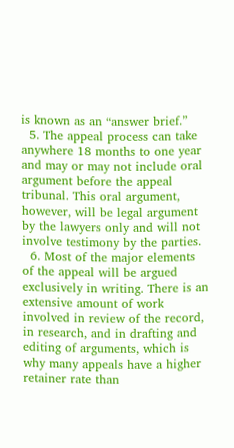is known as an “answer brief.”
  5. The appeal process can take anywhere 18 months to one year and may or may not include oral argument before the appeal tribunal. This oral argument, however, will be legal argument by the lawyers only and will not involve testimony by the parties.
  6. Most of the major elements of the appeal will be argued exclusively in writing. There is an extensive amount of work involved in review of the record, in research, and in drafting and editing of arguments, which is why many appeals have a higher retainer rate than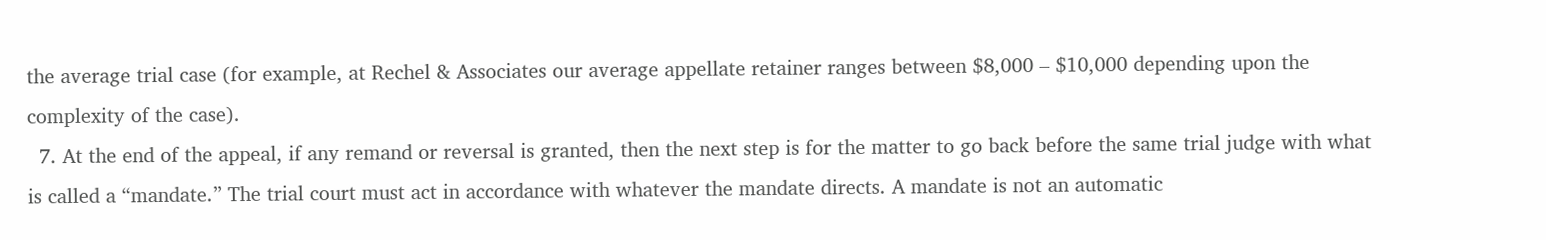the average trial case (for example, at Rechel & Associates our average appellate retainer ranges between $8,000 – $10,000 depending upon the complexity of the case).
  7. At the end of the appeal, if any remand or reversal is granted, then the next step is for the matter to go back before the same trial judge with what is called a “mandate.” The trial court must act in accordance with whatever the mandate directs. A mandate is not an automatic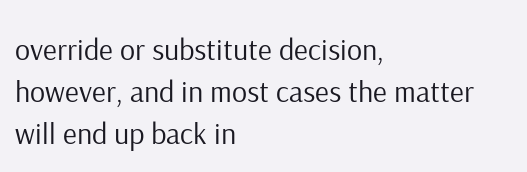override or substitute decision, however, and in most cases the matter will end up back in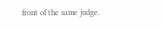front of the same judge.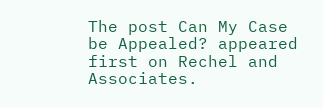The post Can My Case be Appealed? appeared first on Rechel and Associates.